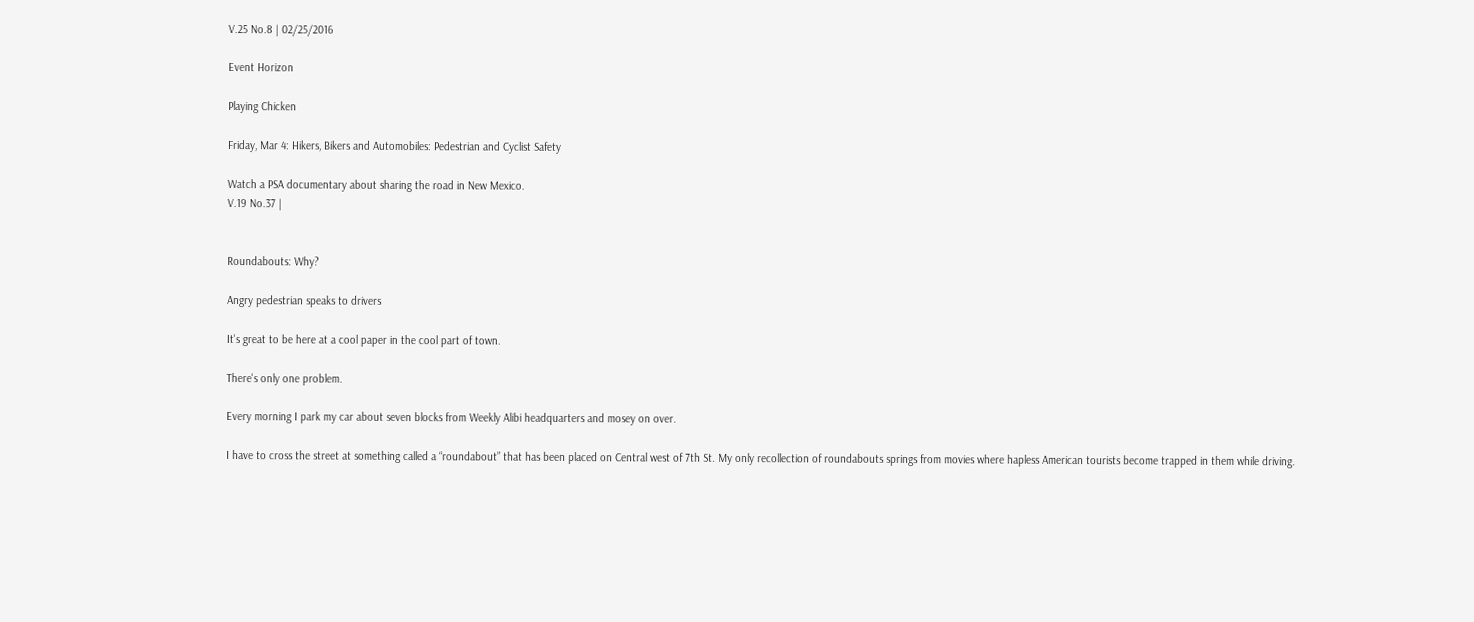V.25 No.8 | 02/25/2016

Event Horizon

Playing Chicken

Friday, Mar 4: Hikers, Bikers and Automobiles: Pedestrian and Cyclist Safety

Watch a PSA documentary about sharing the road in New Mexico.
V.19 No.37 |


Roundabouts: Why?

Angry pedestrian speaks to drivers

It's great to be here at a cool paper in the cool part of town.

There's only one problem.

Every morning I park my car about seven blocks from Weekly Alibi headquarters and mosey on over.

I have to cross the street at something called a “roundabout” that has been placed on Central west of 7th St. My only recollection of roundabouts springs from movies where hapless American tourists become trapped in them while driving.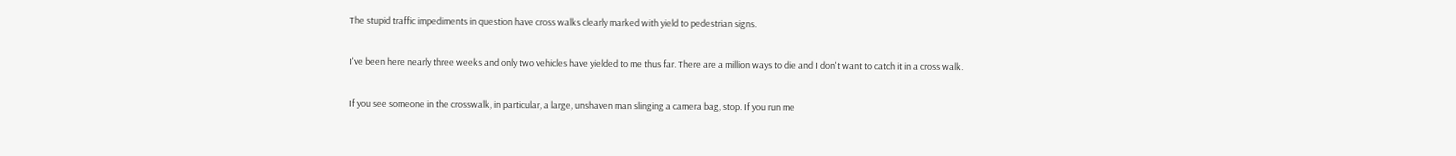The stupid traffic impediments in question have cross walks clearly marked with yield to pedestrian signs.

I've been here nearly three weeks and only two vehicles have yielded to me thus far. There are a million ways to die and I don't want to catch it in a cross walk.

If you see someone in the crosswalk, in particular, a large, unshaven man slinging a camera bag, stop. If you run me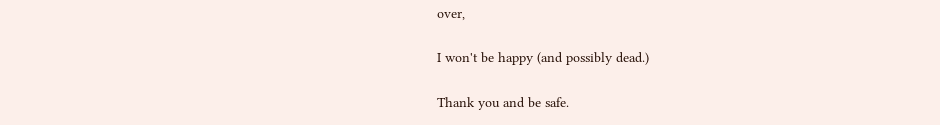over,

I won't be happy (and possibly dead.)

Thank you and be safe.